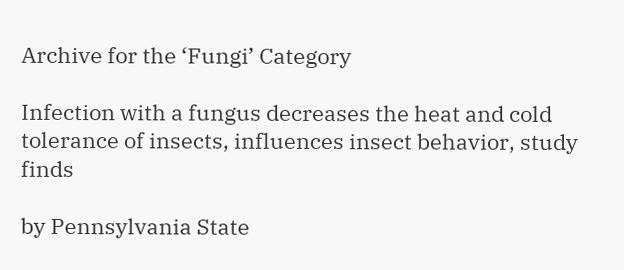Archive for the ‘Fungi’ Category

Infection with a fungus decreases the heat and cold tolerance of insects, influences insect behavior, study finds

by Pennsylvania State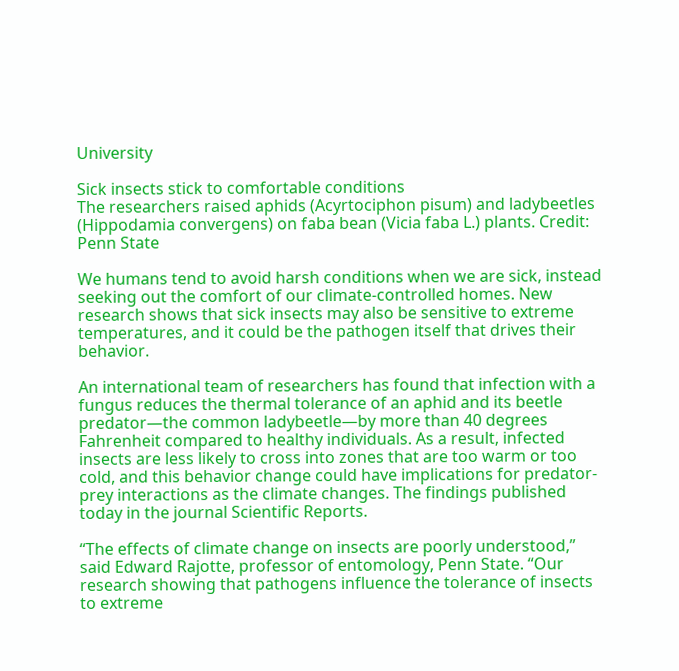University

Sick insects stick to comfortable conditions
The researchers raised aphids (Acyrtociphon pisum) and ladybeetles (Hippodamia convergens) on faba bean (Vicia faba L.) plants. Credit: Penn State

We humans tend to avoid harsh conditions when we are sick, instead seeking out the comfort of our climate-controlled homes. New research shows that sick insects may also be sensitive to extreme temperatures, and it could be the pathogen itself that drives their behavior.

An international team of researchers has found that infection with a fungus reduces the thermal tolerance of an aphid and its beetle predator—the common ladybeetle—by more than 40 degrees Fahrenheit compared to healthy individuals. As a result, infected insects are less likely to cross into zones that are too warm or too cold, and this behavior change could have implications for predator-prey interactions as the climate changes. The findings published today in the journal Scientific Reports.

“The effects of climate change on insects are poorly understood,” said Edward Rajotte, professor of entomology, Penn State. “Our research showing that pathogens influence the tolerance of insects to extreme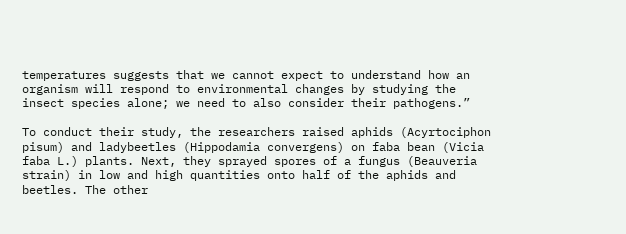temperatures suggests that we cannot expect to understand how an organism will respond to environmental changes by studying the insect species alone; we need to also consider their pathogens.”

To conduct their study, the researchers raised aphids (Acyrtociphon pisum) and ladybeetles (Hippodamia convergens) on faba bean (Vicia faba L.) plants. Next, they sprayed spores of a fungus (Beauveria strain) in low and high quantities onto half of the aphids and beetles. The other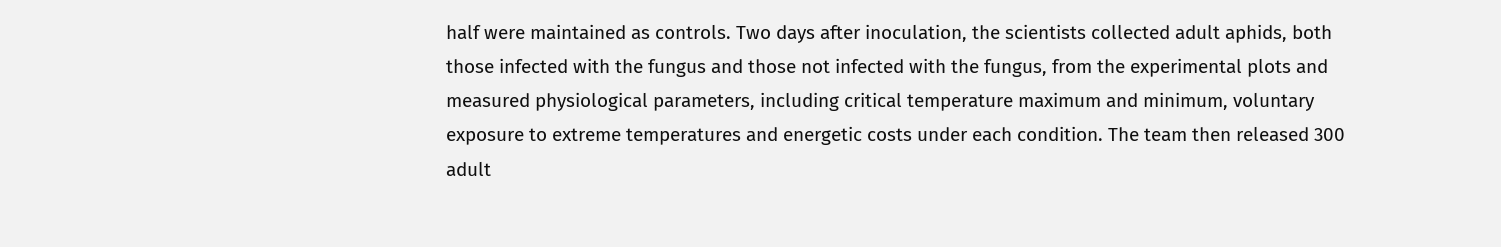half were maintained as controls. Two days after inoculation, the scientists collected adult aphids, both those infected with the fungus and those not infected with the fungus, from the experimental plots and measured physiological parameters, including critical temperature maximum and minimum, voluntary exposure to extreme temperatures and energetic costs under each condition. The team then released 300 adult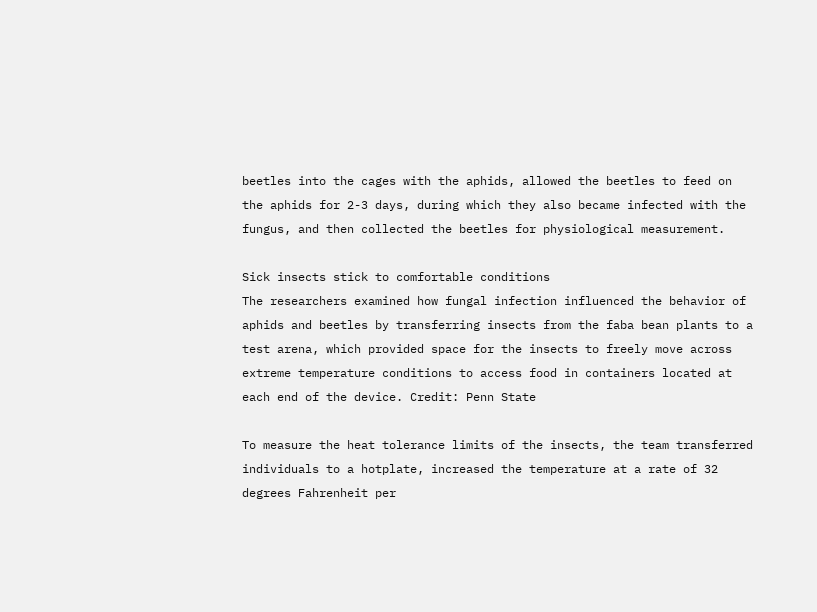beetles into the cages with the aphids, allowed the beetles to feed on the aphids for 2-3 days, during which they also became infected with the fungus, and then collected the beetles for physiological measurement.

Sick insects stick to comfortable conditions
The researchers examined how fungal infection influenced the behavior of aphids and beetles by transferring insects from the faba bean plants to a test arena, which provided space for the insects to freely move across extreme temperature conditions to access food in containers located at each end of the device. Credit: Penn State

To measure the heat tolerance limits of the insects, the team transferred individuals to a hotplate, increased the temperature at a rate of 32 degrees Fahrenheit per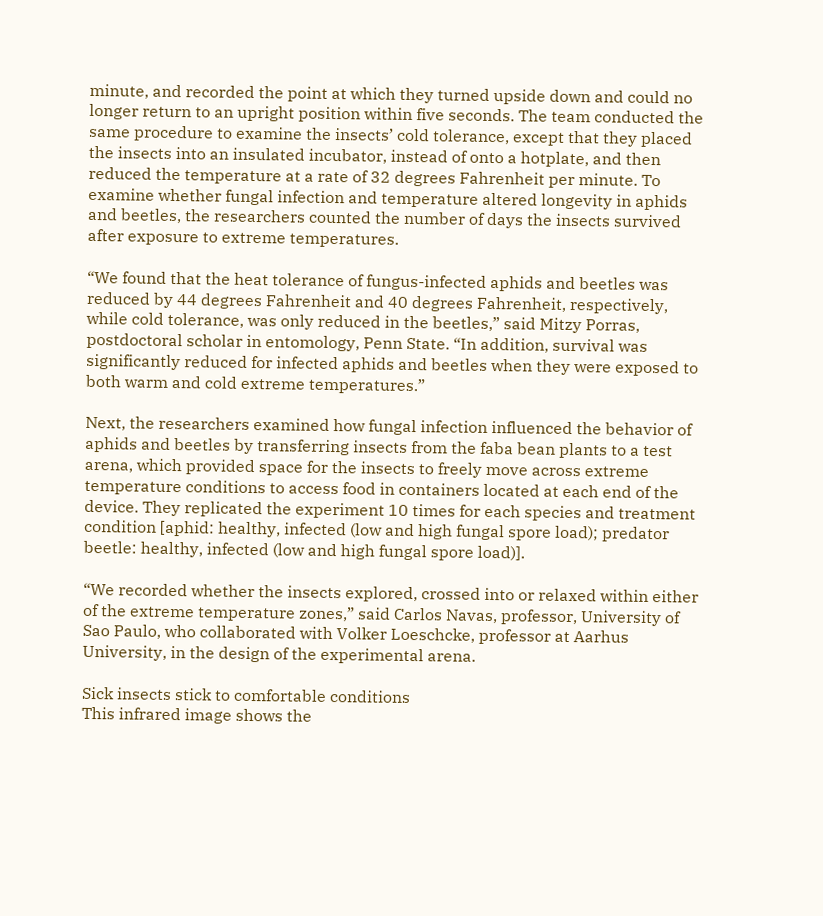minute, and recorded the point at which they turned upside down and could no longer return to an upright position within five seconds. The team conducted the same procedure to examine the insects’ cold tolerance, except that they placed the insects into an insulated incubator, instead of onto a hotplate, and then reduced the temperature at a rate of 32 degrees Fahrenheit per minute. To examine whether fungal infection and temperature altered longevity in aphids and beetles, the researchers counted the number of days the insects survived after exposure to extreme temperatures.

“We found that the heat tolerance of fungus-infected aphids and beetles was reduced by 44 degrees Fahrenheit and 40 degrees Fahrenheit, respectively, while cold tolerance, was only reduced in the beetles,” said Mitzy Porras, postdoctoral scholar in entomology, Penn State. “In addition, survival was significantly reduced for infected aphids and beetles when they were exposed to both warm and cold extreme temperatures.”

Next, the researchers examined how fungal infection influenced the behavior of aphids and beetles by transferring insects from the faba bean plants to a test arena, which provided space for the insects to freely move across extreme temperature conditions to access food in containers located at each end of the device. They replicated the experiment 10 times for each species and treatment condition [aphid: healthy, infected (low and high fungal spore load); predator beetle: healthy, infected (low and high fungal spore load)].

“We recorded whether the insects explored, crossed into or relaxed within either of the extreme temperature zones,” said Carlos Navas, professor, University of Sao Paulo, who collaborated with Volker Loeschcke, professor at Aarhus University, in the design of the experimental arena.

Sick insects stick to comfortable conditions
This infrared image shows the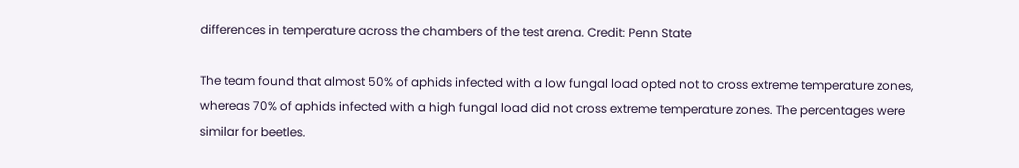differences in temperature across the chambers of the test arena. Credit: Penn State

The team found that almost 50% of aphids infected with a low fungal load opted not to cross extreme temperature zones, whereas 70% of aphids infected with a high fungal load did not cross extreme temperature zones. The percentages were similar for beetles.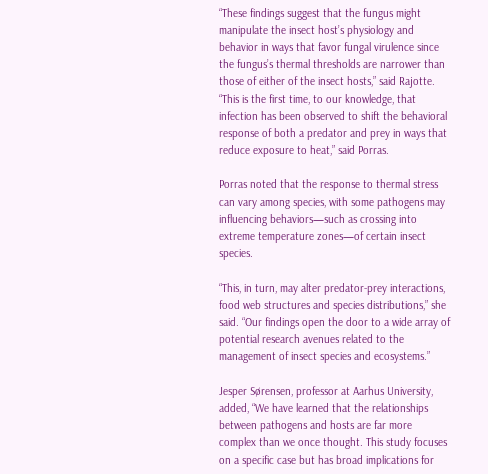“These findings suggest that the fungus might manipulate the insect host’s physiology and behavior in ways that favor fungal virulence since the fungus’s thermal thresholds are narrower than those of either of the insect hosts,” said Rajotte. “This is the first time, to our knowledge, that infection has been observed to shift the behavioral response of both a predator and prey in ways that reduce exposure to heat,” said Porras.

Porras noted that the response to thermal stress can vary among species, with some pathogens may influencing behaviors—such as crossing into extreme temperature zones—of certain insect species.

“This, in turn, may alter predator-prey interactions, food web structures and species distributions,” she said. “Our findings open the door to a wide array of potential research avenues related to the management of insect species and ecosystems.”

Jesper Sørensen, professor at Aarhus University, added, “We have learned that the relationships between pathogens and hosts are far more complex than we once thought. This study focuses on a specific case but has broad implications for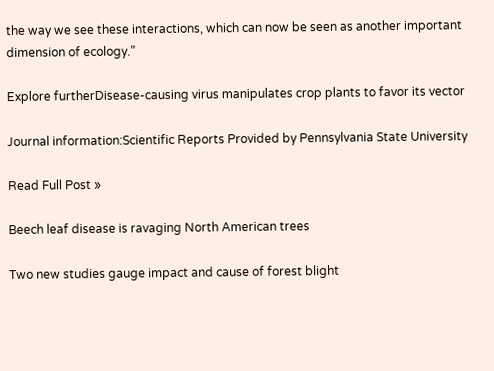the way we see these interactions, which can now be seen as another important dimension of ecology.”

Explore furtherDisease-causing virus manipulates crop plants to favor its vector

Journal information:Scientific Reports Provided by Pennsylvania State University

Read Full Post »

Beech leaf disease is ravaging North American trees

Two new studies gauge impact and cause of forest blight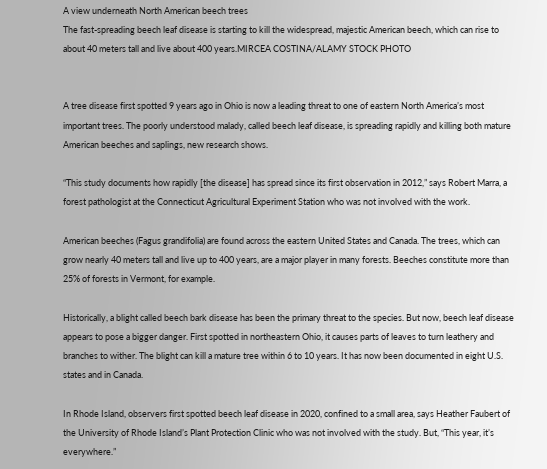A view underneath North American beech trees
The fast-spreading beech leaf disease is starting to kill the widespread, majestic American beech, which can rise to about 40 meters tall and live about 400 years.MIRCEA COSTINA/ALAMY STOCK PHOTO


A tree disease first spotted 9 years ago in Ohio is now a leading threat to one of eastern North America’s most important trees. The poorly understood malady, called beech leaf disease, is spreading rapidly and killing both mature American beeches and saplings, new research shows.

“This study documents how rapidly [the disease] has spread since its first observation in 2012,” says Robert Marra, a forest pathologist at the Connecticut Agricultural Experiment Station who was not involved with the work.

American beeches (Fagus grandifolia) are found across the eastern United States and Canada. The trees, which can grow nearly 40 meters tall and live up to 400 years, are a major player in many forests. Beeches constitute more than 25% of forests in Vermont, for example.

Historically, a blight called beech bark disease has been the primary threat to the species. But now, beech leaf disease appears to pose a bigger danger. First spotted in northeastern Ohio, it causes parts of leaves to turn leathery and branches to wither. The blight can kill a mature tree within 6 to 10 years. It has now been documented in eight U.S. states and in Canada.

In Rhode Island, observers first spotted beech leaf disease in 2020, confined to a small area, says Heather Faubert of the University of Rhode Island’s Plant Protection Clinic who was not involved with the study. But, “This year, it’s everywhere.”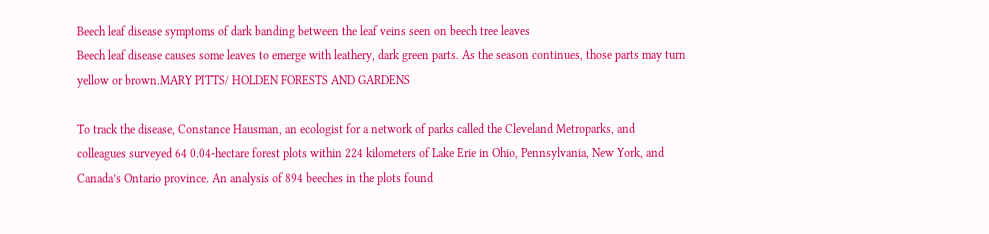Beech leaf disease symptoms of dark banding between the leaf veins seen on beech tree leaves
Beech leaf disease causes some leaves to emerge with leathery, dark green parts. As the season continues, those parts may turn yellow or brown.MARY PITTS/ HOLDEN FORESTS AND GARDENS

To track the disease, Constance Hausman, an ecologist for a network of parks called the Cleveland Metroparks, and colleagues surveyed 64 0.04-hectare forest plots within 224 kilometers of Lake Erie in Ohio, Pennsylvania, New York, and Canada’s Ontario province. An analysis of 894 beeches in the plots found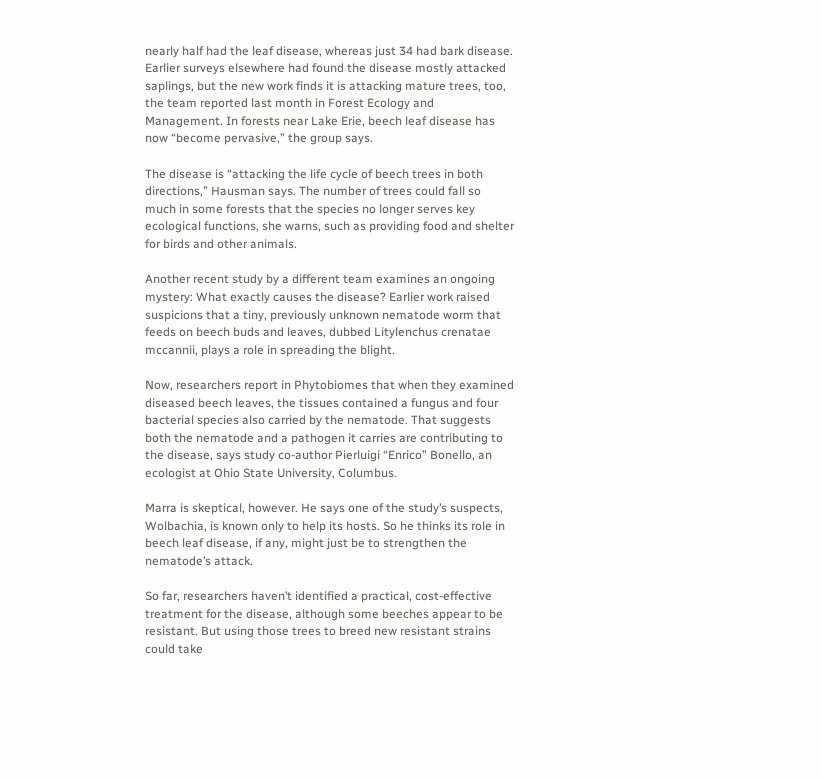nearly half had the leaf disease, whereas just 34 had bark disease. Earlier surveys elsewhere had found the disease mostly attacked saplings, but the new work finds it is attacking mature trees, too, the team reported last month in Forest Ecology and Management. In forests near Lake Erie, beech leaf disease has now “become pervasive,” the group says.

The disease is “attacking the life cycle of beech trees in both directions,” Hausman says. The number of trees could fall so much in some forests that the species no longer serves key ecological functions, she warns, such as providing food and shelter for birds and other animals.

Another recent study by a different team examines an ongoing mystery: What exactly causes the disease? Earlier work raised suspicions that a tiny, previously unknown nematode worm that feeds on beech buds and leaves, dubbed Litylenchus crenatae mccannii, plays a role in spreading the blight.

Now, researchers report in Phytobiomes that when they examined diseased beech leaves, the tissues contained a fungus and four bacterial species also carried by the nematode. That suggests both the nematode and a pathogen it carries are contributing to the disease, says study co-author Pierluigi “Enrico” Bonello, an ecologist at Ohio State University, Columbus.

Marra is skeptical, however. He says one of the study’s suspects, Wolbachia, is known only to help its hosts. So he thinks its role in beech leaf disease, if any, might just be to strengthen the nematode’s attack.

So far, researchers haven’t identified a practical, cost-effective treatment for the disease, although some beeches appear to be resistant. But using those trees to breed new resistant strains could take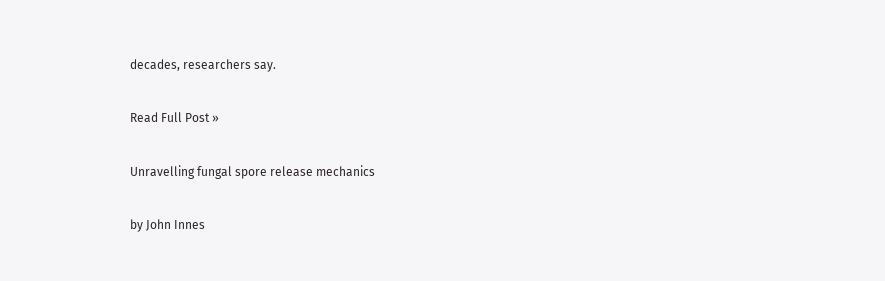decades, researchers say.

Read Full Post »

Unravelling fungal spore release mechanics

by John Innes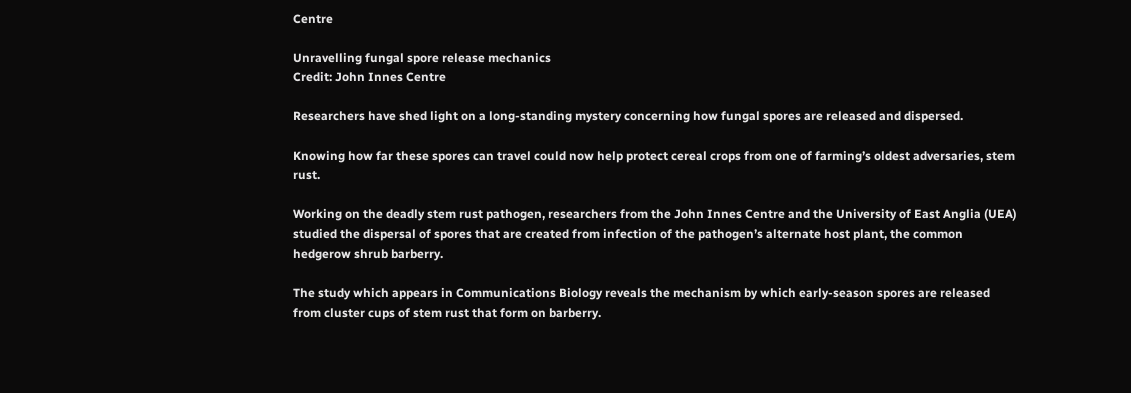Centre

Unravelling fungal spore release mechanics
Credit: John Innes Centre

Researchers have shed light on a long-standing mystery concerning how fungal spores are released and dispersed.

Knowing how far these spores can travel could now help protect cereal crops from one of farming’s oldest adversaries, stem rust.

Working on the deadly stem rust pathogen, researchers from the John Innes Centre and the University of East Anglia (UEA) studied the dispersal of spores that are created from infection of the pathogen’s alternate host plant, the common hedgerow shrub barberry.

The study which appears in Communications Biology reveals the mechanism by which early-season spores are released from cluster cups of stem rust that form on barberry.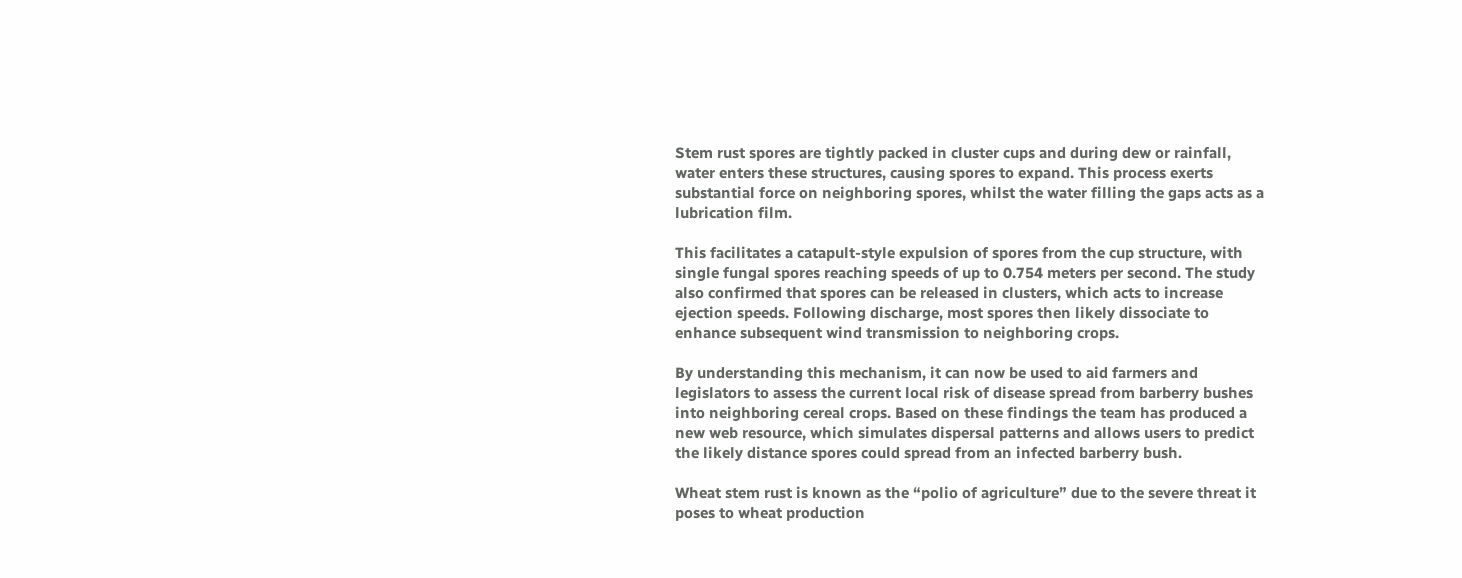Stem rust spores are tightly packed in cluster cups and during dew or rainfall, water enters these structures, causing spores to expand. This process exerts substantial force on neighboring spores, whilst the water filling the gaps acts as a lubrication film.

This facilitates a catapult-style expulsion of spores from the cup structure, with single fungal spores reaching speeds of up to 0.754 meters per second. The study also confirmed that spores can be released in clusters, which acts to increase ejection speeds. Following discharge, most spores then likely dissociate to enhance subsequent wind transmission to neighboring crops.

By understanding this mechanism, it can now be used to aid farmers and legislators to assess the current local risk of disease spread from barberry bushes into neighboring cereal crops. Based on these findings the team has produced a new web resource, which simulates dispersal patterns and allows users to predict the likely distance spores could spread from an infected barberry bush.

Wheat stem rust is known as the “polio of agriculture” due to the severe threat it poses to wheat production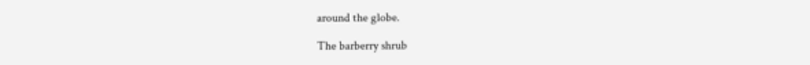around the globe.

The barberry shrub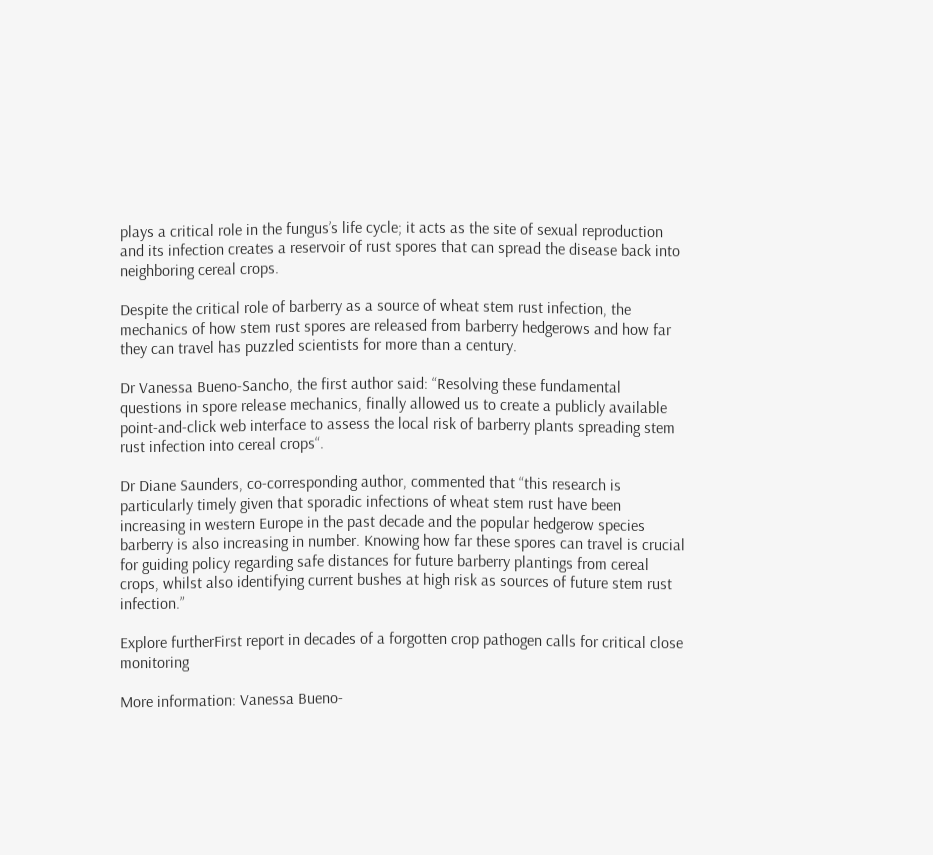plays a critical role in the fungus’s life cycle; it acts as the site of sexual reproduction and its infection creates a reservoir of rust spores that can spread the disease back into neighboring cereal crops.

Despite the critical role of barberry as a source of wheat stem rust infection, the mechanics of how stem rust spores are released from barberry hedgerows and how far they can travel has puzzled scientists for more than a century.

Dr Vanessa Bueno-Sancho, the first author said: “Resolving these fundamental questions in spore release mechanics, finally allowed us to create a publicly available point-and-click web interface to assess the local risk of barberry plants spreading stem rust infection into cereal crops“.

Dr Diane Saunders, co-corresponding author, commented that “this research is particularly timely given that sporadic infections of wheat stem rust have been increasing in western Europe in the past decade and the popular hedgerow species barberry is also increasing in number. Knowing how far these spores can travel is crucial for guiding policy regarding safe distances for future barberry plantings from cereal crops, whilst also identifying current bushes at high risk as sources of future stem rust infection.”

Explore furtherFirst report in decades of a forgotten crop pathogen calls for critical close monitoring

More information: Vanessa Bueno-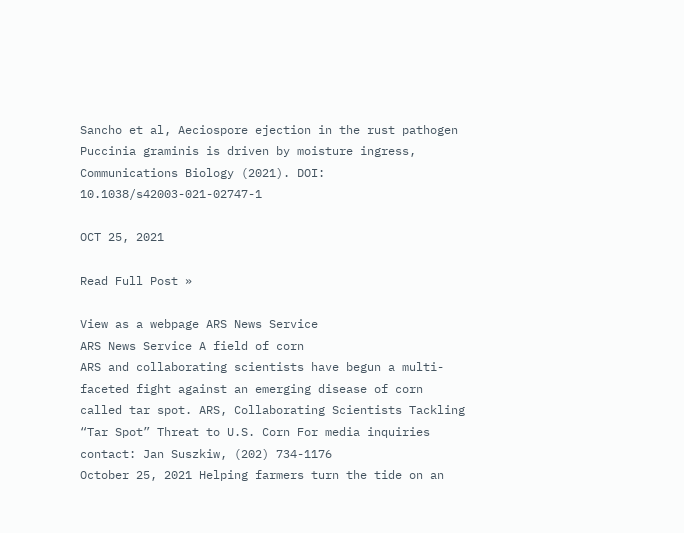Sancho et al, Aeciospore ejection in the rust pathogen Puccinia graminis is driven by moisture ingress, Communications Biology (2021). DOI: 10.1038/s42003-021-02747-1

OCT 25, 2021

Read Full Post »

View as a webpage ARS News Service
ARS News Service A field of corn
ARS and collaborating scientists have begun a multi-faceted fight against an emerging disease of corn called tar spot. ARS, Collaborating Scientists Tackling “Tar Spot” Threat to U.S. Corn For media inquiries contact: Jan Suszkiw, (202) 734-1176
October 25, 2021 Helping farmers turn the tide on an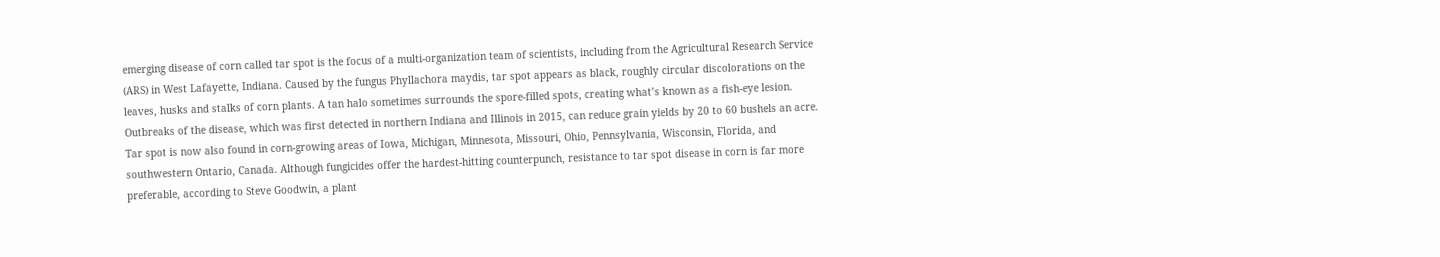emerging disease of corn called tar spot is the focus of a multi-organization team of scientists, including from the Agricultural Research Service (ARS) in West Lafayette, Indiana. Caused by the fungus Phyllachora maydis, tar spot appears as black, roughly circular discolorations on the leaves, husks and stalks of corn plants. A tan halo sometimes surrounds the spore-filled spots, creating what’s known as a fish-eye lesion. Outbreaks of the disease, which was first detected in northern Indiana and Illinois in 2015, can reduce grain yields by 20 to 60 bushels an acre. Tar spot is now also found in corn-growing areas of Iowa, Michigan, Minnesota, Missouri, Ohio, Pennsylvania, Wisconsin, Florida, and southwestern Ontario, Canada. Although fungicides offer the hardest-hitting counterpunch, resistance to tar spot disease in corn is far more preferable, according to Steve Goodwin, a plant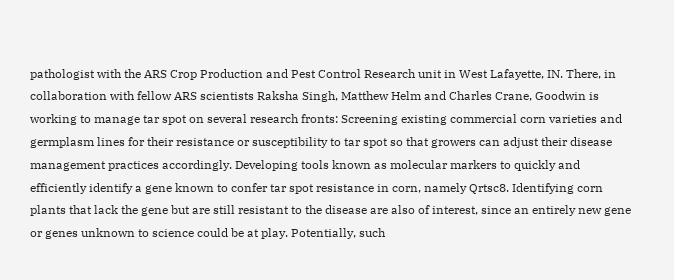pathologist with the ARS Crop Production and Pest Control Research unit in West Lafayette, IN. There, in collaboration with fellow ARS scientists Raksha Singh, Matthew Helm and Charles Crane, Goodwin is working to manage tar spot on several research fronts: Screening existing commercial corn varieties and germplasm lines for their resistance or susceptibility to tar spot so that growers can adjust their disease management practices accordingly. Developing tools known as molecular markers to quickly and efficiently identify a gene known to confer tar spot resistance in corn, namely Qrtsc8. Identifying corn plants that lack the gene but are still resistant to the disease are also of interest, since an entirely new gene or genes unknown to science could be at play. Potentially, such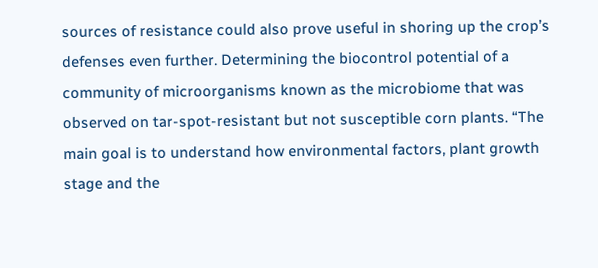sources of resistance could also prove useful in shoring up the crop’s defenses even further. Determining the biocontrol potential of a community of microorganisms known as the microbiome that was observed on tar-spot-resistant but not susceptible corn plants. “The main goal is to understand how environmental factors, plant growth stage and the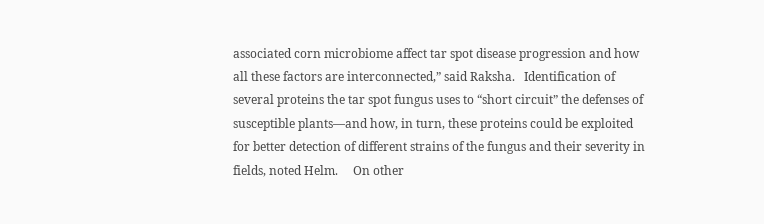associated corn microbiome affect tar spot disease progression and how all these factors are interconnected,” said Raksha.   Identification of several proteins the tar spot fungus uses to “short circuit” the defenses of susceptible plants—and how, in turn, these proteins could be exploited for better detection of different strains of the fungus and their severity in fields, noted Helm.     On other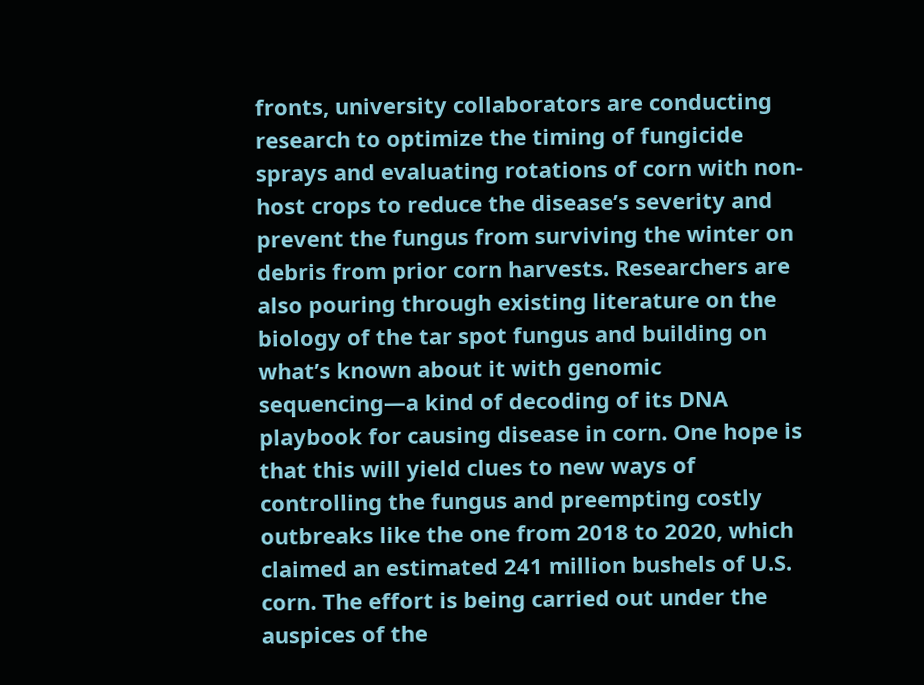fronts, university collaborators are conducting research to optimize the timing of fungicide sprays and evaluating rotations of corn with non-host crops to reduce the disease’s severity and prevent the fungus from surviving the winter on debris from prior corn harvests. Researchers are also pouring through existing literature on the biology of the tar spot fungus and building on what’s known about it with genomic sequencing—a kind of decoding of its DNA playbook for causing disease in corn. One hope is that this will yield clues to new ways of controlling the fungus and preempting costly outbreaks like the one from 2018 to 2020, which claimed an estimated 241 million bushels of U.S. corn. The effort is being carried out under the auspices of the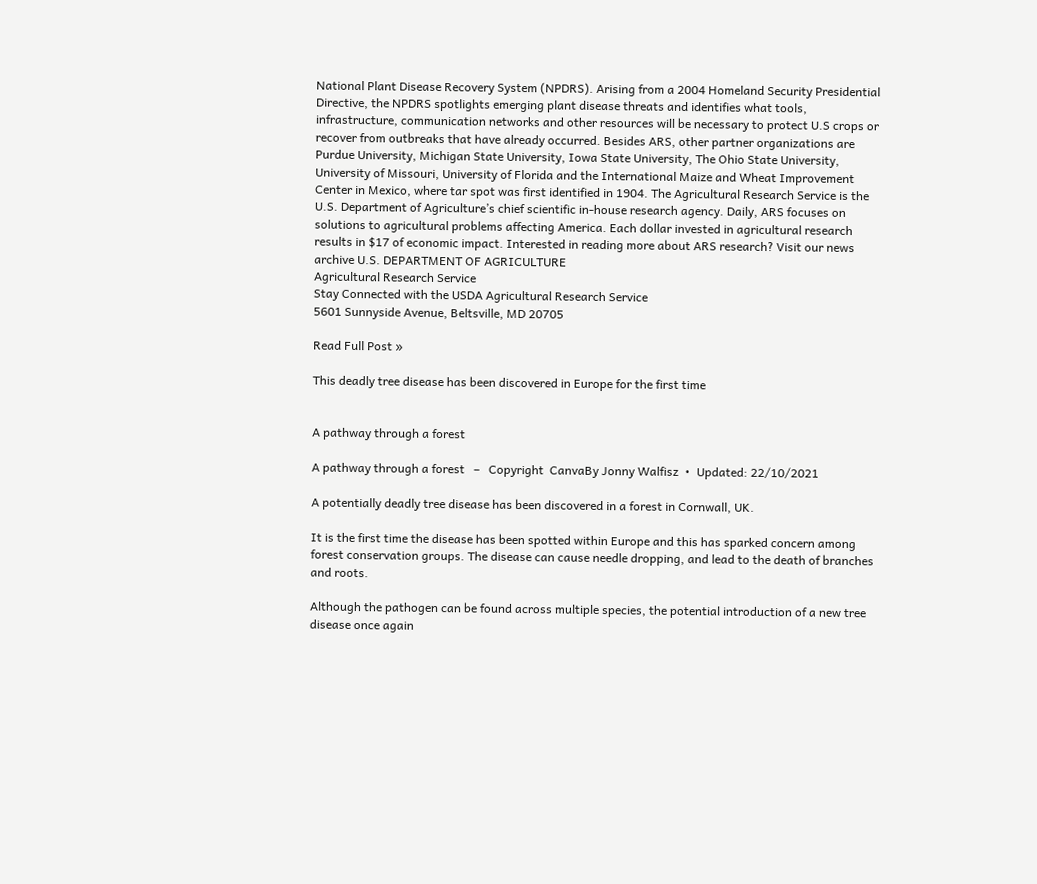National Plant Disease Recovery System (NPDRS). Arising from a 2004 Homeland Security Presidential Directive, the NPDRS spotlights emerging plant disease threats and identifies what tools, infrastructure, communication networks and other resources will be necessary to protect U.S crops or recover from outbreaks that have already occurred. Besides ARS, other partner organizations are Purdue University, Michigan State University, Iowa State University, The Ohio State University, University of Missouri, University of Florida and the International Maize and Wheat Improvement Center in Mexico, where tar spot was first identified in 1904. The Agricultural Research Service is the U.S. Department of Agriculture’s chief scientific in-house research agency. Daily, ARS focuses on solutions to agricultural problems affecting America. Each dollar invested in agricultural research results in $17 of economic impact. Interested in reading more about ARS research? Visit our news archive U.S. DEPARTMENT OF AGRICULTURE
Agricultural Research Service
Stay Connected with the USDA Agricultural Research Service
5601 Sunnyside Avenue, Beltsville, MD 20705

Read Full Post »

This deadly tree disease has been discovered in Europe for the first time


A pathway through a forest

A pathway through a forest   –   Copyright  CanvaBy Jonny Walfisz  •  Updated: 22/10/2021

A potentially deadly tree disease has been discovered in a forest in Cornwall, UK.

It is the first time the disease has been spotted within Europe and this has sparked concern among forest conservation groups. The disease can cause needle dropping, and lead to the death of branches and roots.

Although the pathogen can be found across multiple species, the potential introduction of a new tree disease once again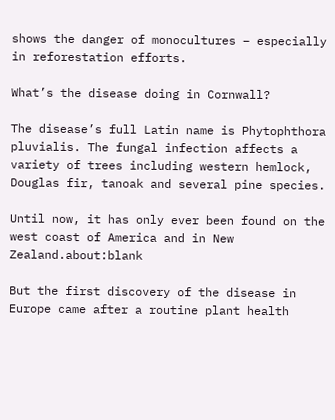shows the danger of monocultures – especially in reforestation efforts.

What’s the disease doing in Cornwall?

The disease’s full Latin name is Phytophthora pluvialis. The fungal infection affects a variety of trees including western hemlock, Douglas fir, tanoak and several pine species.

Until now, it has only ever been found on the west coast of America and in New Zealand.about:blank

But the first discovery of the disease in Europe came after a routine plant health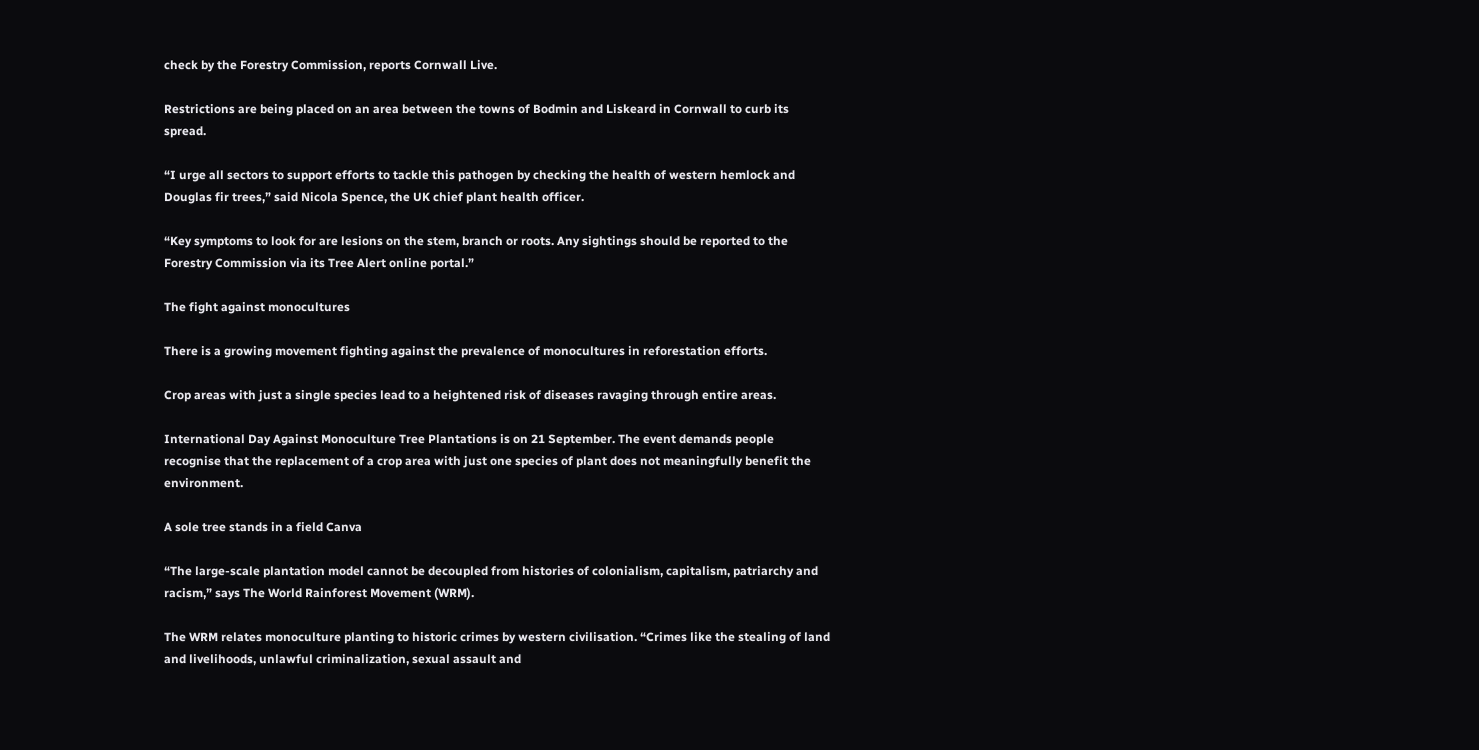check by the Forestry Commission, reports Cornwall Live.

Restrictions are being placed on an area between the towns of Bodmin and Liskeard in Cornwall to curb its spread.

“I urge all sectors to support efforts to tackle this pathogen by checking the health of western hemlock and Douglas fir trees,” said Nicola Spence, the UK chief plant health officer.

“Key symptoms to look for are lesions on the stem, branch or roots. Any sightings should be reported to the Forestry Commission via its Tree Alert online portal.”

The fight against monocultures

There is a growing movement fighting against the prevalence of monocultures in reforestation efforts.

Crop areas with just a single species lead to a heightened risk of diseases ravaging through entire areas.

International Day Against Monoculture Tree Plantations is on 21 September. The event demands people recognise that the replacement of a crop area with just one species of plant does not meaningfully benefit the environment.

A sole tree stands in a field Canva

“The large-scale plantation model cannot be decoupled from histories of colonialism, capitalism, patriarchy and racism,” says The World Rainforest Movement (WRM).

The WRM relates monoculture planting to historic crimes by western civilisation. “Crimes like the stealing of land and livelihoods, unlawful criminalization, sexual assault and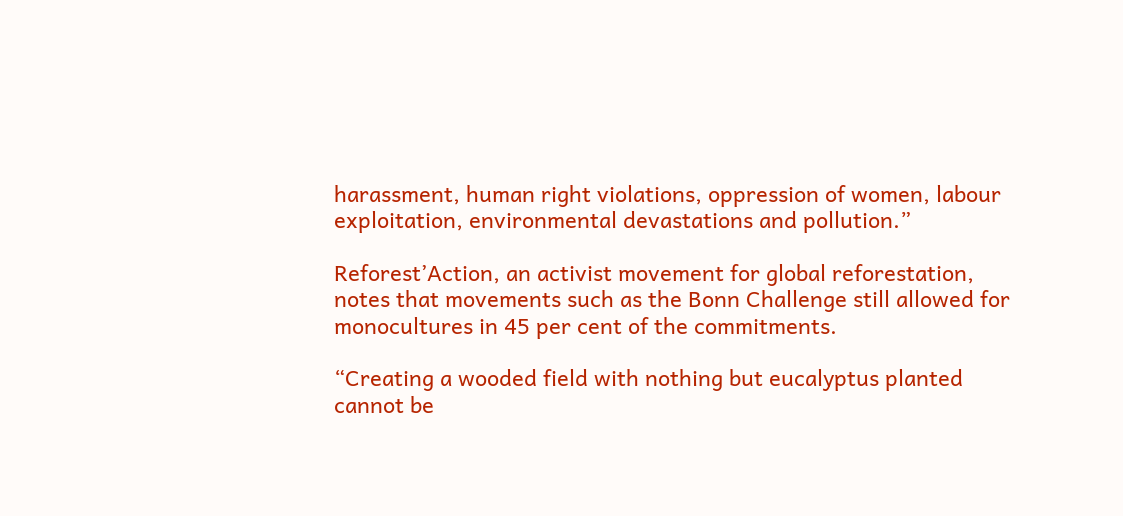harassment, human right violations, oppression of women, labour exploitation, environmental devastations and pollution.”

Reforest’Action, an activist movement for global reforestation, notes that movements such as the Bonn Challenge still allowed for monocultures in 45 per cent of the commitments.

“Creating a wooded field with nothing but eucalyptus planted cannot be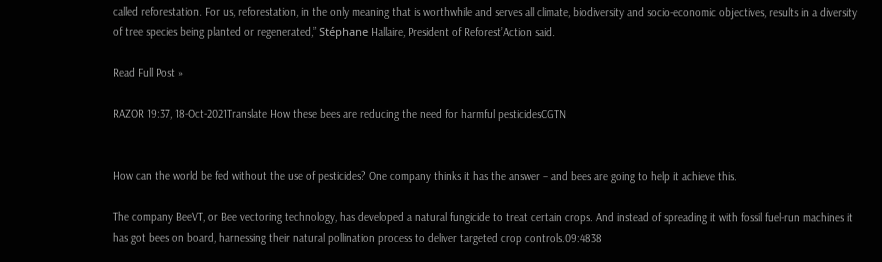called reforestation. For us, reforestation, in the only meaning that is worthwhile and serves all climate, biodiversity and socio-economic objectives, results in a diversity of tree species being planted or regenerated,” Stéphane Hallaire, President of Reforest’Action said.

Read Full Post »

RAZOR 19:37, 18-Oct-2021Translate How these bees are reducing the need for harmful pesticidesCGTN


How can the world be fed without the use of pesticides? One company thinks it has the answer – and bees are going to help it achieve this.

The company BeeVT, or Bee vectoring technology, has developed a natural fungicide to treat certain crops. And instead of spreading it with fossil fuel-run machines it has got bees on board, harnessing their natural pollination process to deliver targeted crop controls.09:4838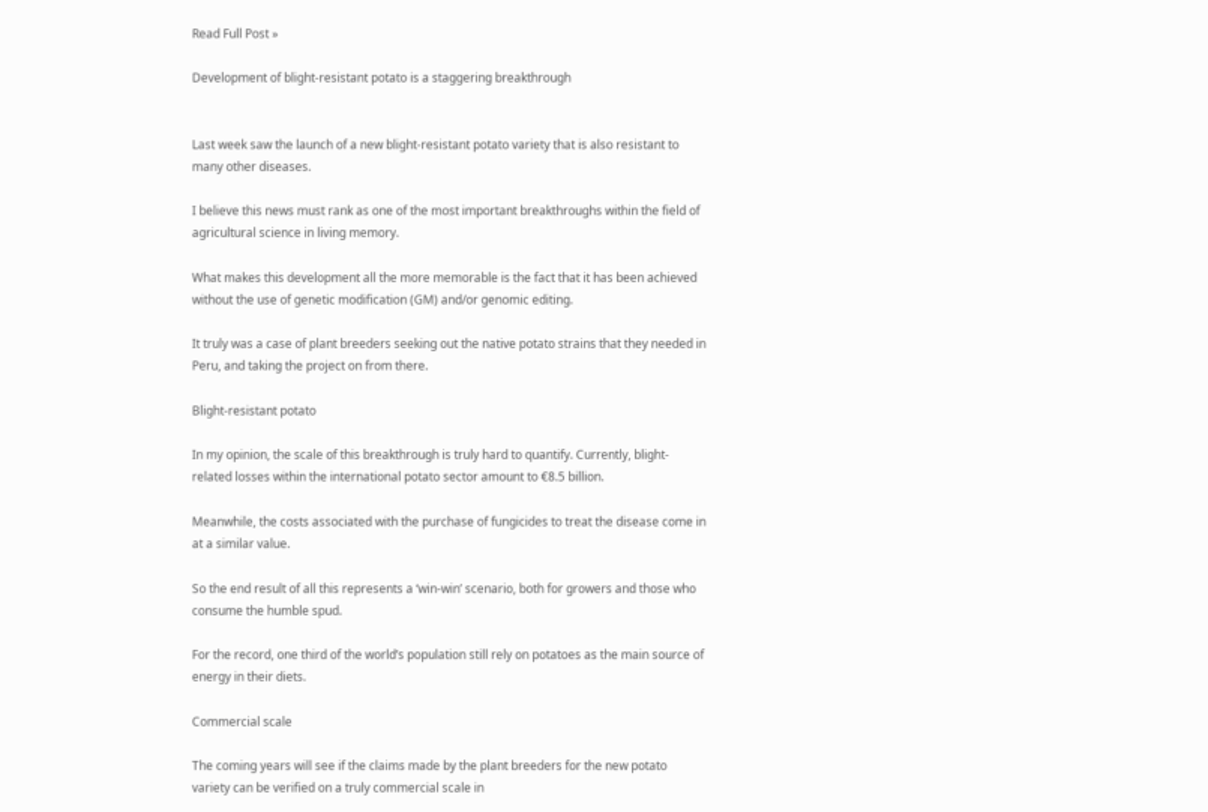Read Full Post »

Development of blight-resistant potato is a staggering breakthrough


Last week saw the launch of a new blight-resistant potato variety that is also resistant to many other diseases.

I believe this news must rank as one of the most important breakthroughs within the field of agricultural science in living memory.

What makes this development all the more memorable is the fact that it has been achieved without the use of genetic modification (GM) and/or genomic editing.

It truly was a case of plant breeders seeking out the native potato strains that they needed in Peru, and taking the project on from there.

Blight-resistant potato

In my opinion, the scale of this breakthrough is truly hard to quantify. Currently, blight-related losses within the international potato sector amount to €8.5 billion.

Meanwhile, the costs associated with the purchase of fungicides to treat the disease come in at a similar value.

So the end result of all this represents a ‘win-win’ scenario, both for growers and those who consume the humble spud.

For the record, one third of the world’s population still rely on potatoes as the main source of energy in their diets.

Commercial scale

The coming years will see if the claims made by the plant breeders for the new potato variety can be verified on a truly commercial scale in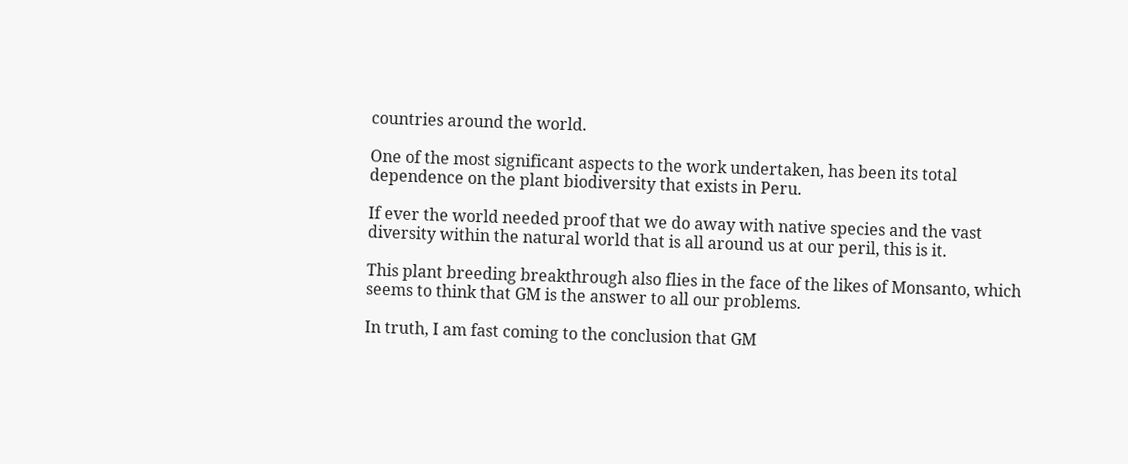countries around the world.

One of the most significant aspects to the work undertaken, has been its total dependence on the plant biodiversity that exists in Peru.

If ever the world needed proof that we do away with native species and the vast diversity within the natural world that is all around us at our peril, this is it.

This plant breeding breakthrough also flies in the face of the likes of Monsanto, which seems to think that GM is the answer to all our problems.

In truth, I am fast coming to the conclusion that GM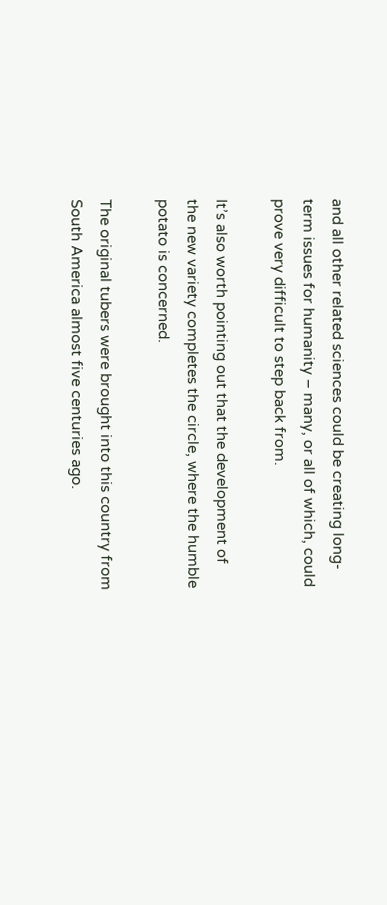and all other related sciences could be creating long-term issues for humanity – many, or all of which, could prove very difficult to step back from.

It’s also worth pointing out that the development of the new variety completes the circle, where the humble potato is concerned.

The original tubers were brought into this country from South America almost five centuries ago.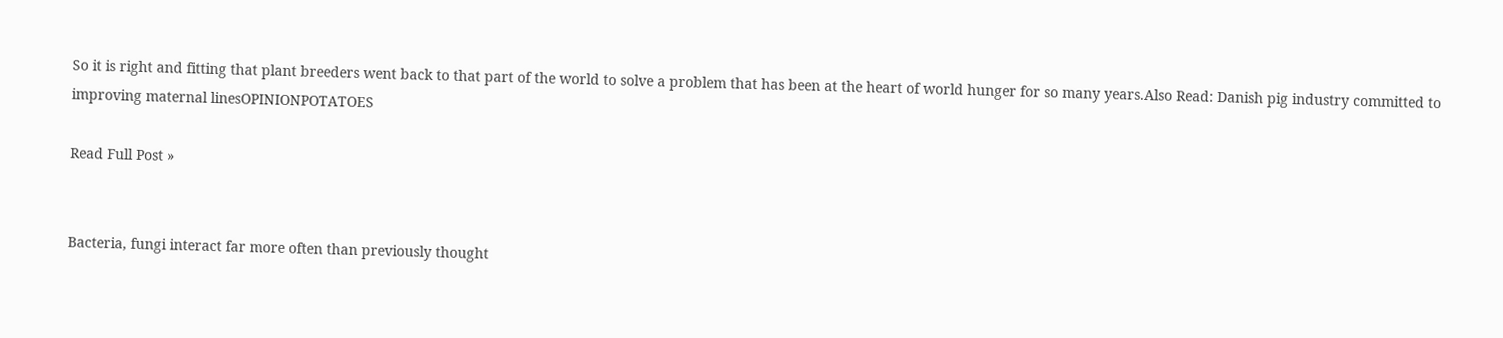So it is right and fitting that plant breeders went back to that part of the world to solve a problem that has been at the heart of world hunger for so many years.Also Read: Danish pig industry committed to improving maternal linesOPINIONPOTATOES

Read Full Post »


Bacteria, fungi interact far more often than previously thought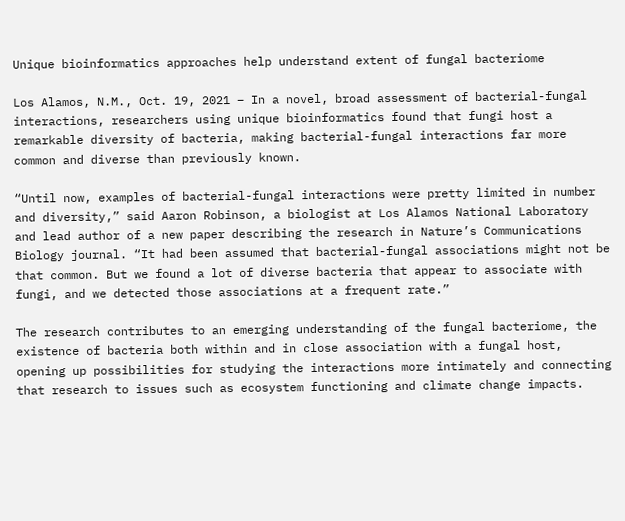Unique bioinformatics approaches help understand extent of fungal bacteriome

Los Alamos, N.M., Oct. 19, 2021 – In a novel, broad assessment of bacterial-fungal interactions, researchers using unique bioinformatics found that fungi host a remarkable diversity of bacteria, making bacterial-fungal interactions far more common and diverse than previously known.

“Until now, examples of bacterial-fungal interactions were pretty limited in number and diversity,” said Aaron Robinson, a biologist at Los Alamos National Laboratory and lead author of a new paper describing the research in Nature’s Communications Biology journal. “It had been assumed that bacterial-fungal associations might not be that common. But we found a lot of diverse bacteria that appear to associate with fungi, and we detected those associations at a frequent rate.”

The research contributes to an emerging understanding of the fungal bacteriome, the existence of bacteria both within and in close association with a fungal host, opening up possibilities for studying the interactions more intimately and connecting that research to issues such as ecosystem functioning and climate change impacts.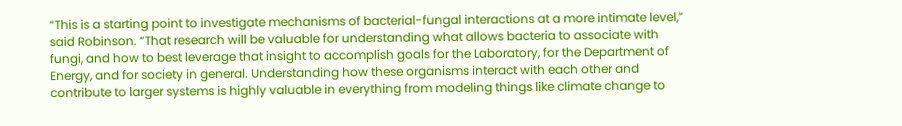“This is a starting point to investigate mechanisms of bacterial-fungal interactions at a more intimate level,” said Robinson. “That research will be valuable for understanding what allows bacteria to associate with fungi, and how to best leverage that insight to accomplish goals for the Laboratory, for the Department of Energy, and for society in general. Understanding how these organisms interact with each other and contribute to larger systems is highly valuable in everything from modeling things like climate change to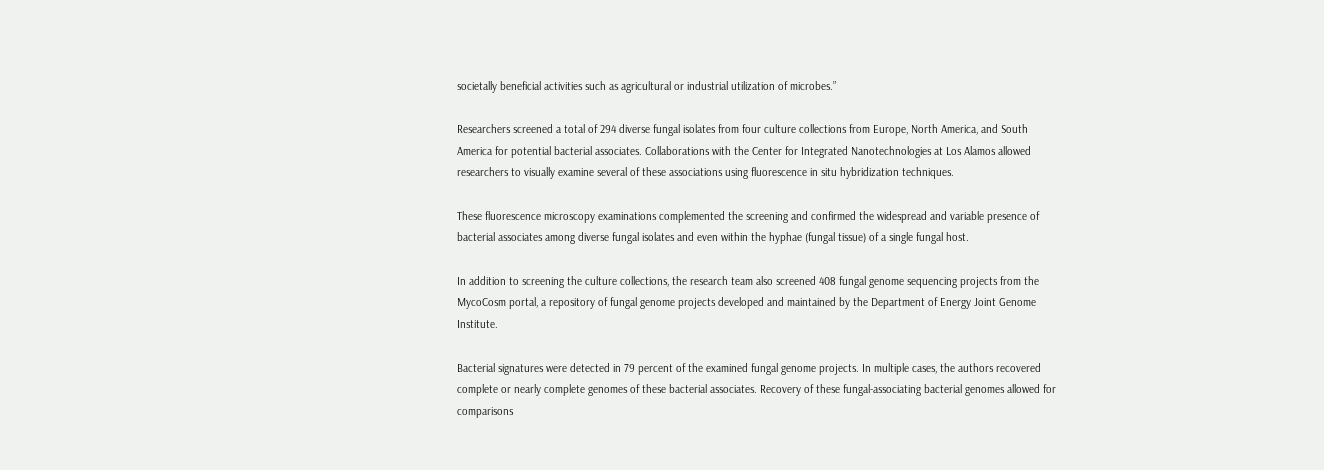societally beneficial activities such as agricultural or industrial utilization of microbes.”

Researchers screened a total of 294 diverse fungal isolates from four culture collections from Europe, North America, and South America for potential bacterial associates. Collaborations with the Center for Integrated Nanotechnologies at Los Alamos allowed researchers to visually examine several of these associations using fluorescence in situ hybridization techniques.

These fluorescence microscopy examinations complemented the screening and confirmed the widespread and variable presence of bacterial associates among diverse fungal isolates and even within the hyphae (fungal tissue) of a single fungal host.

In addition to screening the culture collections, the research team also screened 408 fungal genome sequencing projects from the MycoCosm portal, a repository of fungal genome projects developed and maintained by the Department of Energy Joint Genome Institute.

Bacterial signatures were detected in 79 percent of the examined fungal genome projects. In multiple cases, the authors recovered complete or nearly complete genomes of these bacterial associates. Recovery of these fungal-associating bacterial genomes allowed for comparisons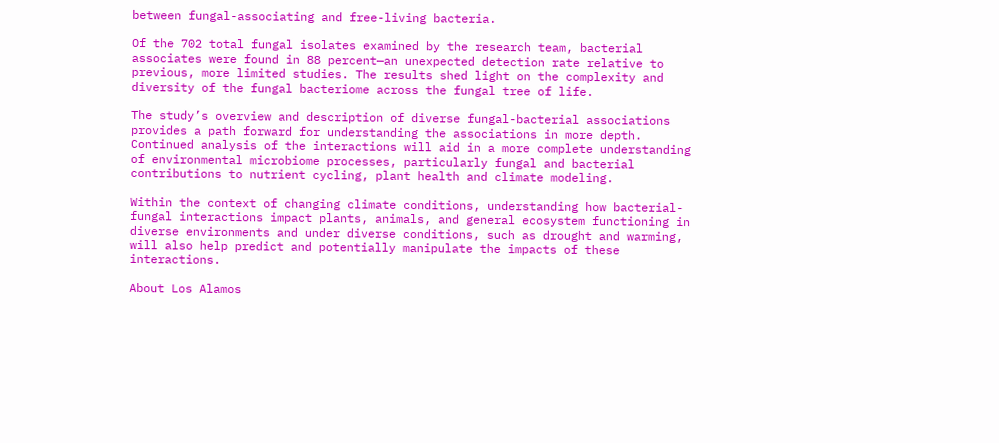between fungal-associating and free-living bacteria.

Of the 702 total fungal isolates examined by the research team, bacterial associates were found in 88 percent—an unexpected detection rate relative to previous, more limited studies. The results shed light on the complexity and diversity of the fungal bacteriome across the fungal tree of life.

The study’s overview and description of diverse fungal-bacterial associations provides a path forward for understanding the associations in more depth. Continued analysis of the interactions will aid in a more complete understanding of environmental microbiome processes, particularly fungal and bacterial contributions to nutrient cycling, plant health and climate modeling.

Within the context of changing climate conditions, understanding how bacterial-fungal interactions impact plants, animals, and general ecosystem functioning in diverse environments and under diverse conditions, such as drought and warming, will also help predict and potentially manipulate the impacts of these interactions.

About Los Alamos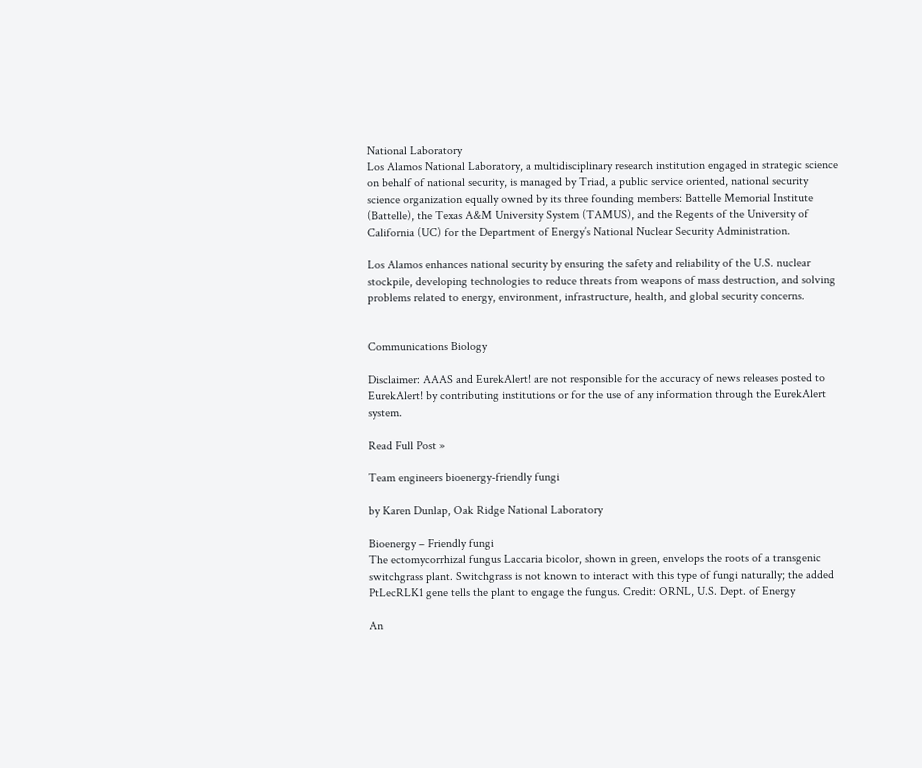National Laboratory
Los Alamos National Laboratory, a multidisciplinary research institution engaged in strategic science on behalf of national security, is managed by Triad, a public service oriented, national security science organization equally owned by its three founding members: Battelle Memorial Institute (Battelle), the Texas A&M University System (TAMUS), and the Regents of the University of California (UC) for the Department of Energy’s National Nuclear Security Administration.

Los Alamos enhances national security by ensuring the safety and reliability of the U.S. nuclear stockpile, developing technologies to reduce threats from weapons of mass destruction, and solving problems related to energy, environment, infrastructure, health, and global security concerns.


Communications Biology

Disclaimer: AAAS and EurekAlert! are not responsible for the accuracy of news releases posted to EurekAlert! by contributing institutions or for the use of any information through the EurekAlert system.

Read Full Post »

Team engineers bioenergy-friendly fungi

by Karen Dunlap, Oak Ridge National Laboratory

Bioenergy – Friendly fungi
The ectomycorrhizal fungus Laccaria bicolor, shown in green, envelops the roots of a transgenic switchgrass plant. Switchgrass is not known to interact with this type of fungi naturally; the added PtLecRLK1 gene tells the plant to engage the fungus. Credit: ORNL, U.S. Dept. of Energy

An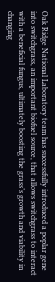Oak Ridge National Laboratory team has successfully introduced a poplar gene into switchgrass, an important biofuel source, that allows switchgrass to interact with a beneficial fungus, ultimately boosting the grass’s growth and viability in changing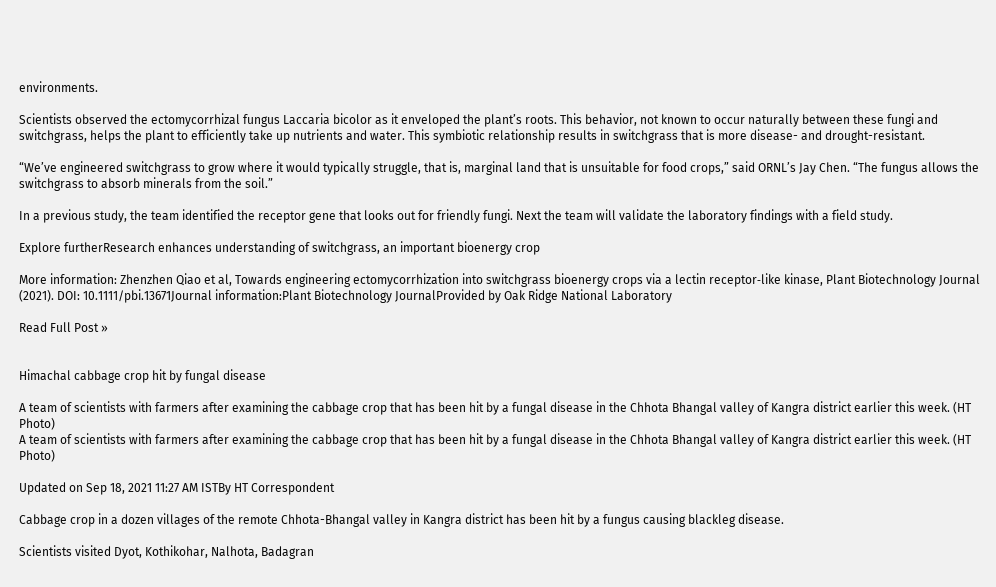environments.

Scientists observed the ectomycorrhizal fungus Laccaria bicolor as it enveloped the plant’s roots. This behavior, not known to occur naturally between these fungi and switchgrass, helps the plant to efficiently take up nutrients and water. This symbiotic relationship results in switchgrass that is more disease- and drought-resistant.

“We’ve engineered switchgrass to grow where it would typically struggle, that is, marginal land that is unsuitable for food crops,” said ORNL’s Jay Chen. “The fungus allows the switchgrass to absorb minerals from the soil.”

In a previous study, the team identified the receptor gene that looks out for friendly fungi. Next the team will validate the laboratory findings with a field study.

Explore furtherResearch enhances understanding of switchgrass, an important bioenergy crop

More information: Zhenzhen Qiao et al, Towards engineering ectomycorrhization into switchgrass bioenergy crops via a lectin receptor‐like kinase, Plant Biotechnology Journal (2021). DOI: 10.1111/pbi.13671Journal information:Plant Biotechnology JournalProvided by Oak Ridge National Laboratory

Read Full Post »


Himachal cabbage crop hit by fungal disease

A team of scientists with farmers after examining the cabbage crop that has been hit by a fungal disease in the Chhota Bhangal valley of Kangra district earlier this week. (HT Photo)
A team of scientists with farmers after examining the cabbage crop that has been hit by a fungal disease in the Chhota Bhangal valley of Kangra district earlier this week. (HT Photo)

Updated on Sep 18, 2021 11:27 AM ISTBy HT Correspondent

Cabbage crop in a dozen villages of the remote Chhota-Bhangal valley in Kangra district has been hit by a fungus causing blackleg disease.

Scientists visited Dyot, Kothikohar, Nalhota, Badagran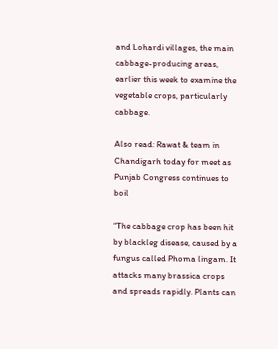and Lohardi villages, the main cabbage-producing areas, earlier this week to examine the vegetable crops, particularly cabbage.

Also read: Rawat & team in Chandigarh today for meet as Punjab Congress continues to boil

“The cabbage crop has been hit by blackleg disease, caused by a fungus called Phoma lingam. It attacks many brassica crops and spreads rapidly. Plants can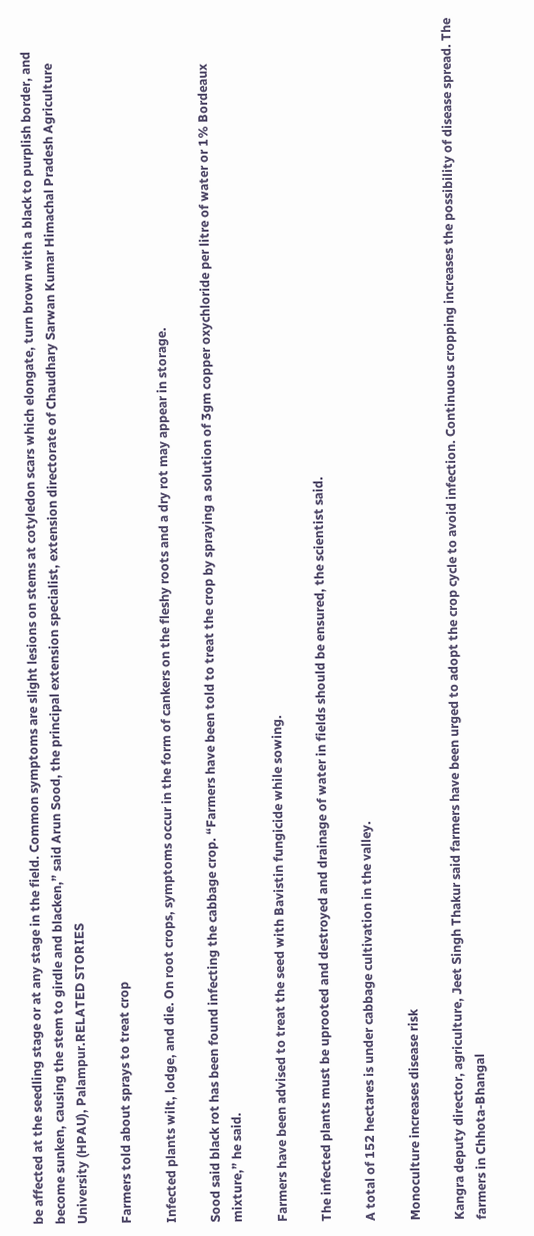be affected at the seedling stage or at any stage in the field. Common symptoms are slight lesions on stems at cotyledon scars which elongate, turn brown with a black to purplish border, and become sunken, causing the stem to girdle and blacken,” said Arun Sood, the principal extension specialist, extension directorate of Chaudhary Sarwan Kumar Himachal Pradesh Agriculture University (HPAU), Palampur.RELATED STORIES

Farmers told about sprays to treat crop

Infected plants wilt, lodge, and die. On root crops, symptoms occur in the form of cankers on the fleshy roots and a dry rot may appear in storage.

Sood said black rot has been found infecting the cabbage crop. “Farmers have been told to treat the crop by spraying a solution of 3gm copper oxychloride per litre of water or 1% Bordeaux mixture,” he said.

Farmers have been advised to treat the seed with Bavistin fungicide while sowing.

The infected plants must be uprooted and destroyed and drainage of water in fields should be ensured, the scientist said.

A total of 152 hectares is under cabbage cultivation in the valley.

Monoculture increases disease risk

Kangra deputy director, agriculture, Jeet Singh Thakur said farmers have been urged to adopt the crop cycle to avoid infection. Continuous cropping increases the possibility of disease spread. The farmers in Chhota-Bhangal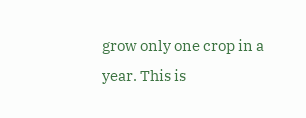grow only one crop in a year. This is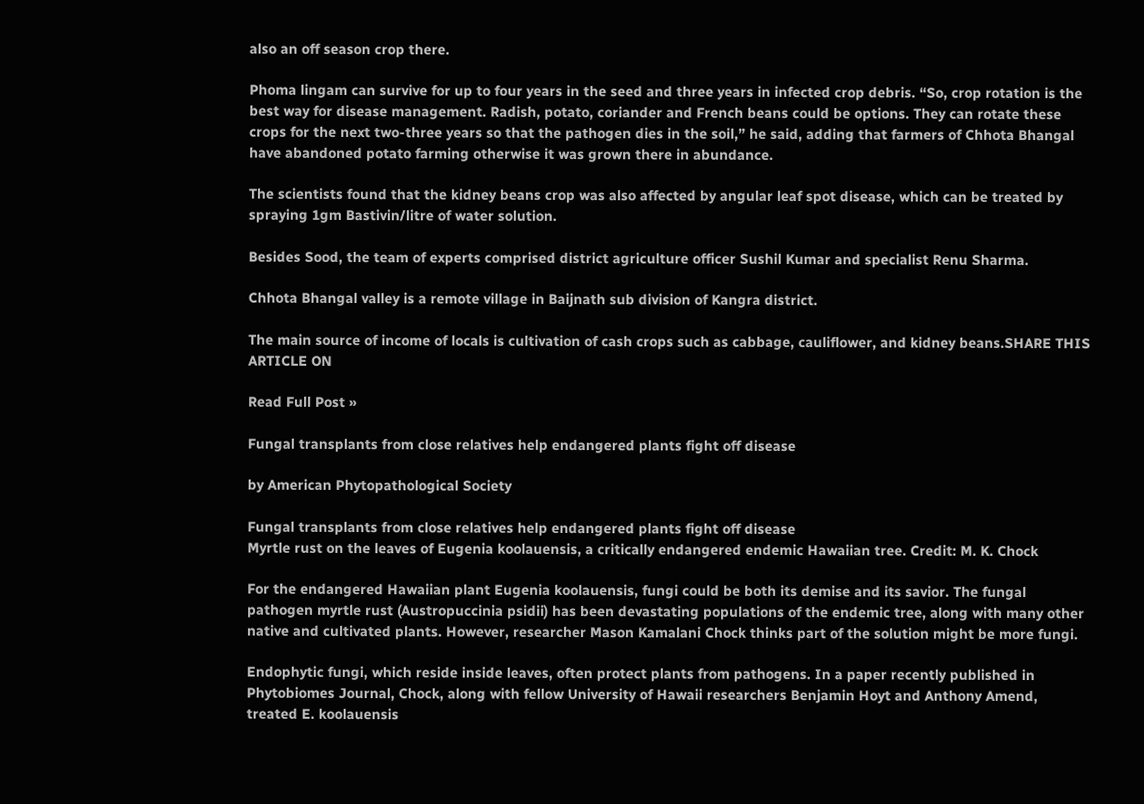also an off season crop there.

Phoma lingam can survive for up to four years in the seed and three years in infected crop debris. “So, crop rotation is the best way for disease management. Radish, potato, coriander and French beans could be options. They can rotate these crops for the next two-three years so that the pathogen dies in the soil,” he said, adding that farmers of Chhota Bhangal have abandoned potato farming otherwise it was grown there in abundance.

The scientists found that the kidney beans crop was also affected by angular leaf spot disease, which can be treated by spraying 1gm Bastivin/litre of water solution.

Besides Sood, the team of experts comprised district agriculture officer Sushil Kumar and specialist Renu Sharma.

Chhota Bhangal valley is a remote village in Baijnath sub division of Kangra district.

The main source of income of locals is cultivation of cash crops such as cabbage, cauliflower, and kidney beans.SHARE THIS ARTICLE ON

Read Full Post »

Fungal transplants from close relatives help endangered plants fight off disease

by American Phytopathological Society

Fungal transplants from close relatives help endangered plants fight off disease
Myrtle rust on the leaves of Eugenia koolauensis, a critically endangered endemic Hawaiian tree. Credit: M. K. Chock

For the endangered Hawaiian plant Eugenia koolauensis, fungi could be both its demise and its savior. The fungal pathogen myrtle rust (Austropuccinia psidii) has been devastating populations of the endemic tree, along with many other native and cultivated plants. However, researcher Mason Kamalani Chock thinks part of the solution might be more fungi.

Endophytic fungi, which reside inside leaves, often protect plants from pathogens. In a paper recently published in Phytobiomes Journal, Chock, along with fellow University of Hawaii researchers Benjamin Hoyt and Anthony Amend, treated E. koolauensis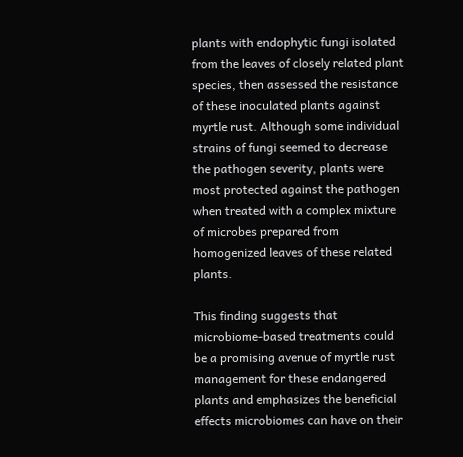plants with endophytic fungi isolated from the leaves of closely related plant species, then assessed the resistance of these inoculated plants against myrtle rust. Although some individual strains of fungi seemed to decrease the pathogen severity, plants were most protected against the pathogen when treated with a complex mixture of microbes prepared from homogenized leaves of these related plants.

This finding suggests that microbiome-based treatments could be a promising avenue of myrtle rust management for these endangered plants and emphasizes the beneficial effects microbiomes can have on their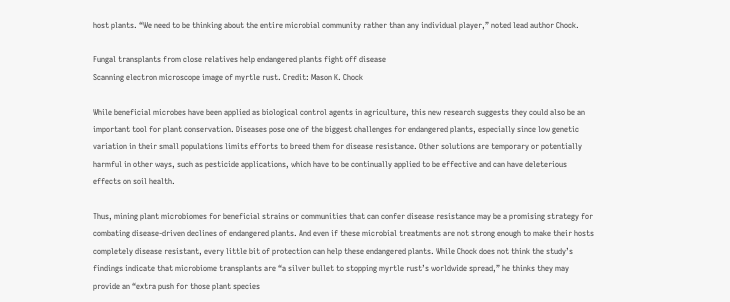host plants. “We need to be thinking about the entire microbial community rather than any individual player,” noted lead author Chock.

Fungal transplants from close relatives help endangered plants fight off disease
Scanning electron microscope image of myrtle rust. Credit: Mason K. Chock

While beneficial microbes have been applied as biological control agents in agriculture, this new research suggests they could also be an important tool for plant conservation. Diseases pose one of the biggest challenges for endangered plants, especially since low genetic variation in their small populations limits efforts to breed them for disease resistance. Other solutions are temporary or potentially harmful in other ways, such as pesticide applications, which have to be continually applied to be effective and can have deleterious effects on soil health.

Thus, mining plant microbiomes for beneficial strains or communities that can confer disease resistance may be a promising strategy for combating disease-driven declines of endangered plants. And even if these microbial treatments are not strong enough to make their hosts completely disease resistant, every little bit of protection can help these endangered plants. While Chock does not think the study’s findings indicate that microbiome transplants are “a silver bullet to stopping myrtle rust’s worldwide spread,” he thinks they may provide an “extra push for those plant species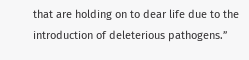that are holding on to dear life due to the introduction of deleterious pathogens.”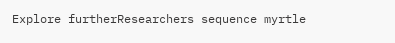Explore furtherResearchers sequence myrtle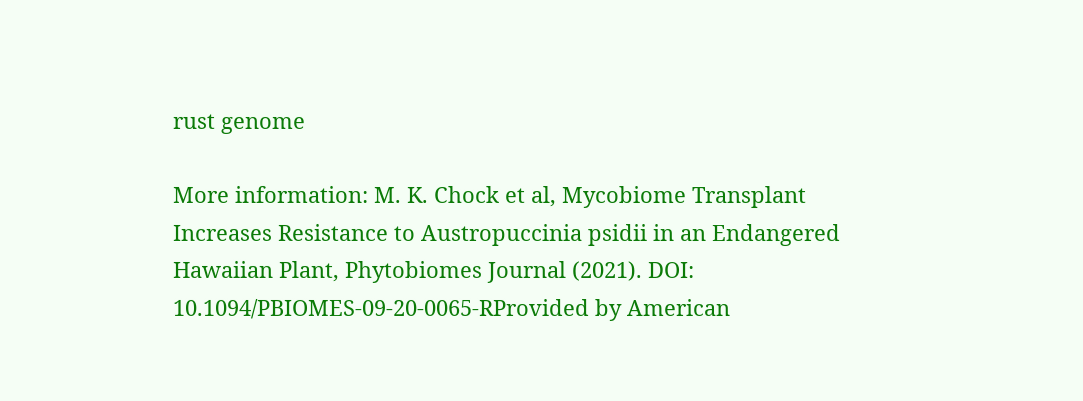rust genome

More information: M. K. Chock et al, Mycobiome Transplant Increases Resistance to Austropuccinia psidii in an Endangered Hawaiian Plant, Phytobiomes Journal (2021). DOI: 10.1094/PBIOMES-09-20-0065-RProvided by American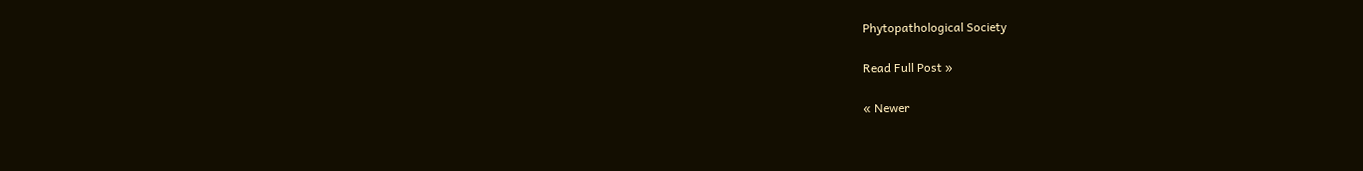Phytopathological Society

Read Full Post »

« Newer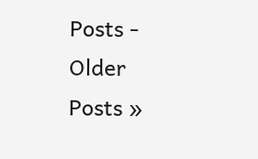Posts - Older Posts »